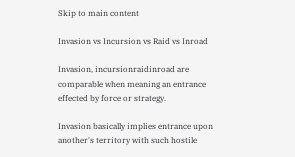Skip to main content

Invasion vs Incursion vs Raid vs Inroad

Invasion, incursionraidinroad are comparable when meaning an entrance effected by force or strategy.

Invasion basically implies entrance upon another's territory with such hostile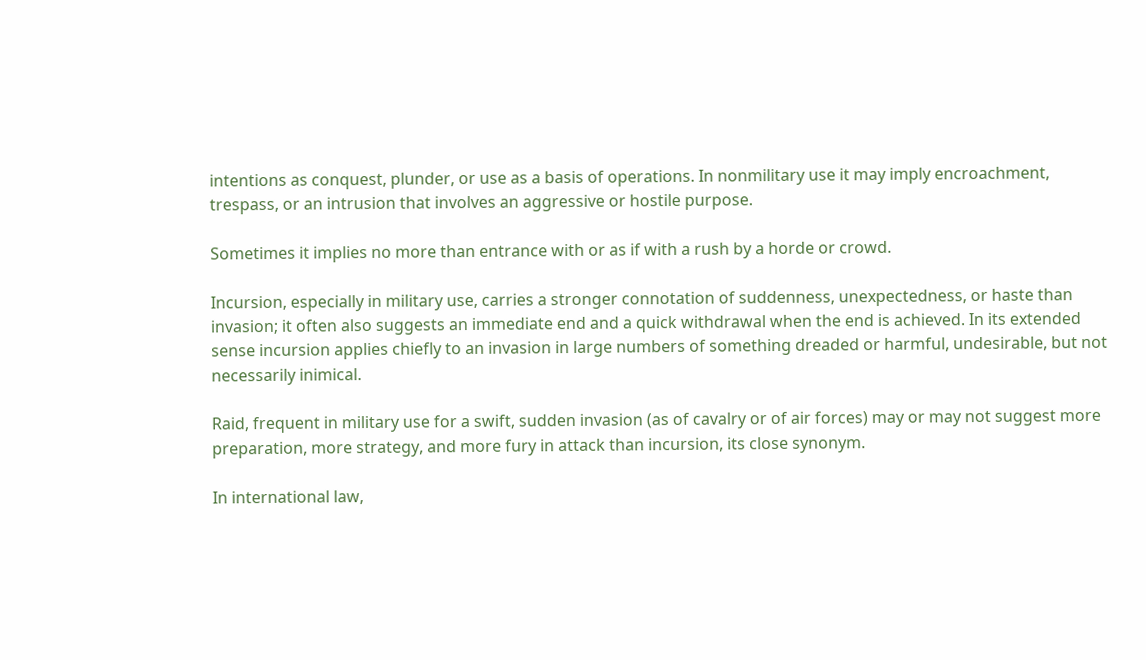intentions as conquest, plunder, or use as a basis of operations. In nonmilitary use it may imply encroachment, trespass, or an intrusion that involves an aggressive or hostile purpose.

Sometimes it implies no more than entrance with or as if with a rush by a horde or crowd.

Incursion, especially in military use, carries a stronger connotation of suddenness, unexpectedness, or haste than invasion; it often also suggests an immediate end and a quick withdrawal when the end is achieved. In its extended sense incursion applies chiefly to an invasion in large numbers of something dreaded or harmful, undesirable, but not necessarily inimical.

Raid, frequent in military use for a swift, sudden invasion (as of cavalry or of air forces) may or may not suggest more preparation, more strategy, and more fury in attack than incursion, its close synonym.

In international law,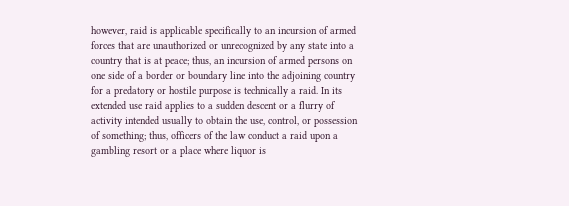however, raid is applicable specifically to an incursion of armed forces that are unauthorized or unrecognized by any state into a country that is at peace; thus, an incursion of armed persons on one side of a border or boundary line into the adjoining country for a predatory or hostile purpose is technically a raid. In its extended use raid applies to a sudden descent or a flurry of activity intended usually to obtain the use, control, or possession of something; thus, officers of the law conduct a raid upon a gambling resort or a place where liquor is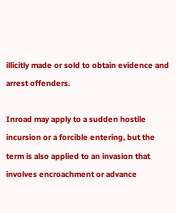illicitly made or sold to obtain evidence and arrest offenders.

Inroad may apply to a sudden hostile incursion or a forcible entering, but the term is also applied to an invasion that involves encroachment or advance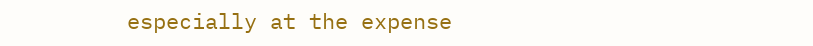especially at the expense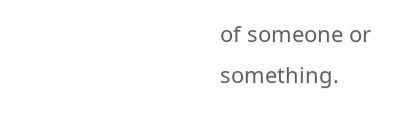of someone or something.